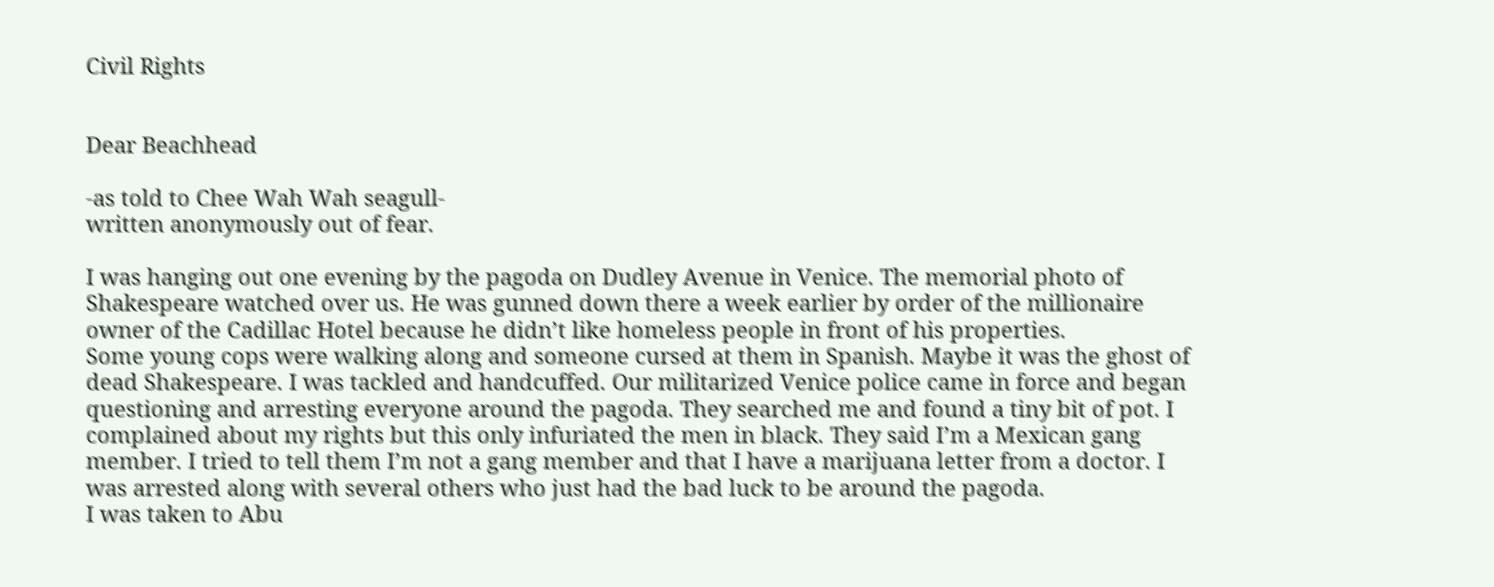Civil Rights


Dear Beachhead

-as told to Chee Wah Wah seagull-
written anonymously out of fear.

I was hanging out one evening by the pagoda on Dudley Avenue in Venice. The memorial photo of Shakespeare watched over us. He was gunned down there a week earlier by order of the millionaire owner of the Cadillac Hotel because he didn’t like homeless people in front of his properties.
Some young cops were walking along and someone cursed at them in Spanish. Maybe it was the ghost of dead Shakespeare. I was tackled and handcuffed. Our militarized Venice police came in force and began questioning and arresting everyone around the pagoda. They searched me and found a tiny bit of pot. I complained about my rights but this only infuriated the men in black. They said I’m a Mexican gang member. I tried to tell them I’m not a gang member and that I have a marijuana letter from a doctor. I was arrested along with several others who just had the bad luck to be around the pagoda.
I was taken to Abu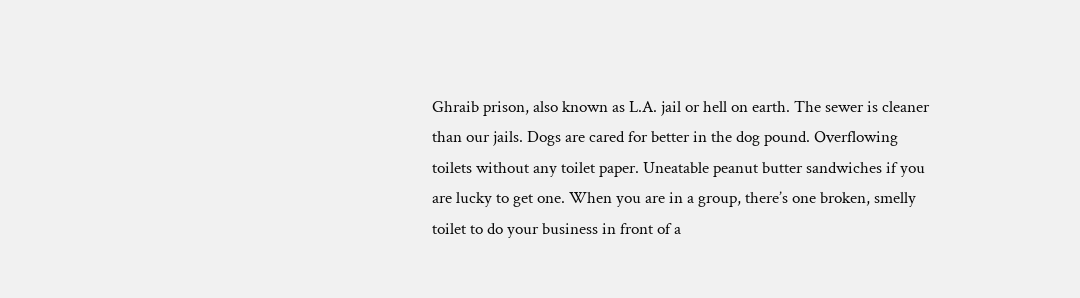Ghraib prison, also known as L.A. jail or hell on earth. The sewer is cleaner than our jails. Dogs are cared for better in the dog pound. Overflowing toilets without any toilet paper. Uneatable peanut butter sandwiches if you are lucky to get one. When you are in a group, there’s one broken, smelly toilet to do your business in front of a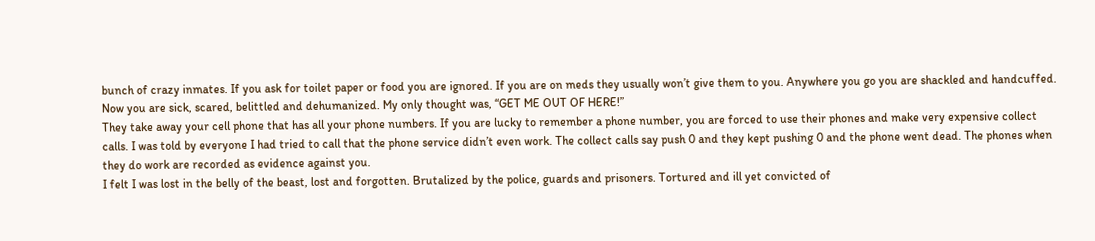bunch of crazy inmates. If you ask for toilet paper or food you are ignored. If you are on meds they usually won’t give them to you. Anywhere you go you are shackled and handcuffed. Now you are sick, scared, belittled and dehumanized. My only thought was, “GET ME OUT OF HERE!”
They take away your cell phone that has all your phone numbers. If you are lucky to remember a phone number, you are forced to use their phones and make very expensive collect calls. I was told by everyone I had tried to call that the phone service didn’t even work. The collect calls say push 0 and they kept pushing 0 and the phone went dead. The phones when they do work are recorded as evidence against you.
I felt I was lost in the belly of the beast, lost and forgotten. Brutalized by the police, guards and prisoners. Tortured and ill yet convicted of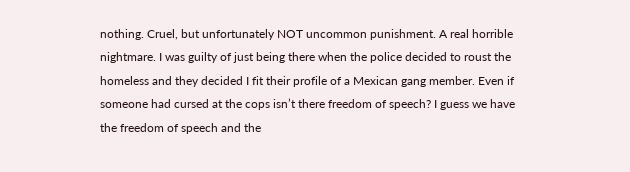nothing. Cruel, but unfortunately NOT uncommon punishment. A real horrible nightmare. I was guilty of just being there when the police decided to roust the homeless and they decided I fit their profile of a Mexican gang member. Even if someone had cursed at the cops isn’t there freedom of speech? I guess we have the freedom of speech and the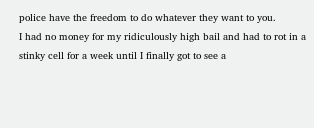police have the freedom to do whatever they want to you.
I had no money for my ridiculously high bail and had to rot in a stinky cell for a week until I finally got to see a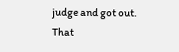judge and got out. That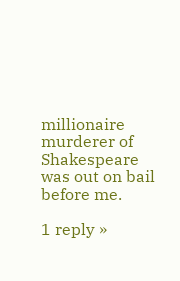millionaire murderer of Shakespeare was out on bail before me.

1 reply »